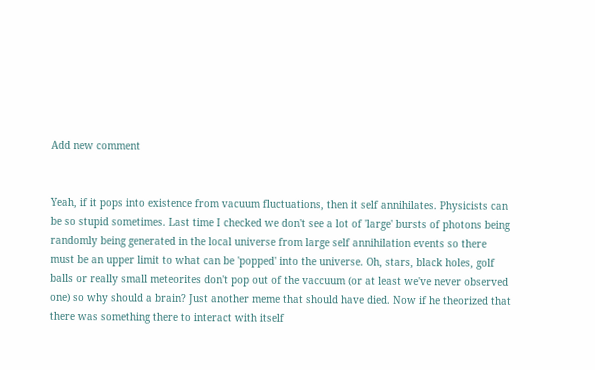Add new comment


Yeah, if it pops into existence from vacuum fluctuations, then it self annihilates. Physicists can be so stupid sometimes. Last time I checked we don't see a lot of 'large' bursts of photons being randomly being generated in the local universe from large self annihilation events so there must be an upper limit to what can be 'popped' into the universe. Oh, stars, black holes, golf balls or really small meteorites don't pop out of the vaccuum (or at least we've never observed one) so why should a brain? Just another meme that should have died. Now if he theorized that there was something there to interact with itself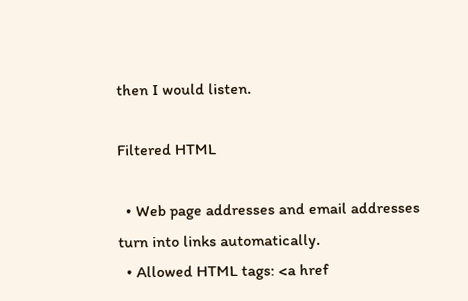then I would listen.

Filtered HTML

  • Web page addresses and email addresses turn into links automatically.
  • Allowed HTML tags: <a href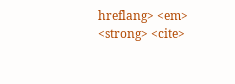hreflang> <em> <strong> <cite>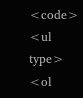<code> <ul type> <ol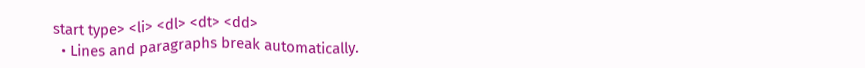start type> <li> <dl> <dt> <dd>
  • Lines and paragraphs break automatically.